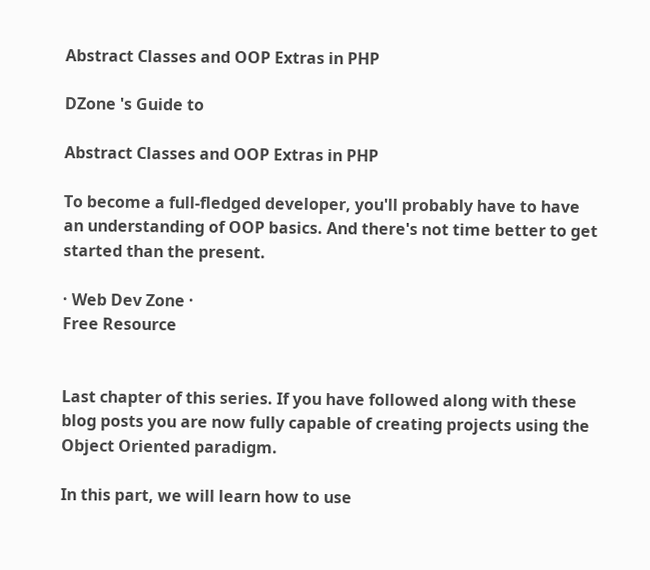Abstract Classes and OOP Extras in PHP

DZone 's Guide to

Abstract Classes and OOP Extras in PHP

To become a full-fledged developer, you'll probably have to have an understanding of OOP basics. And there's not time better to get started than the present.

· Web Dev Zone ·
Free Resource


Last chapter of this series. If you have followed along with these blog posts you are now fully capable of creating projects using the Object Oriented paradigm.

In this part, we will learn how to use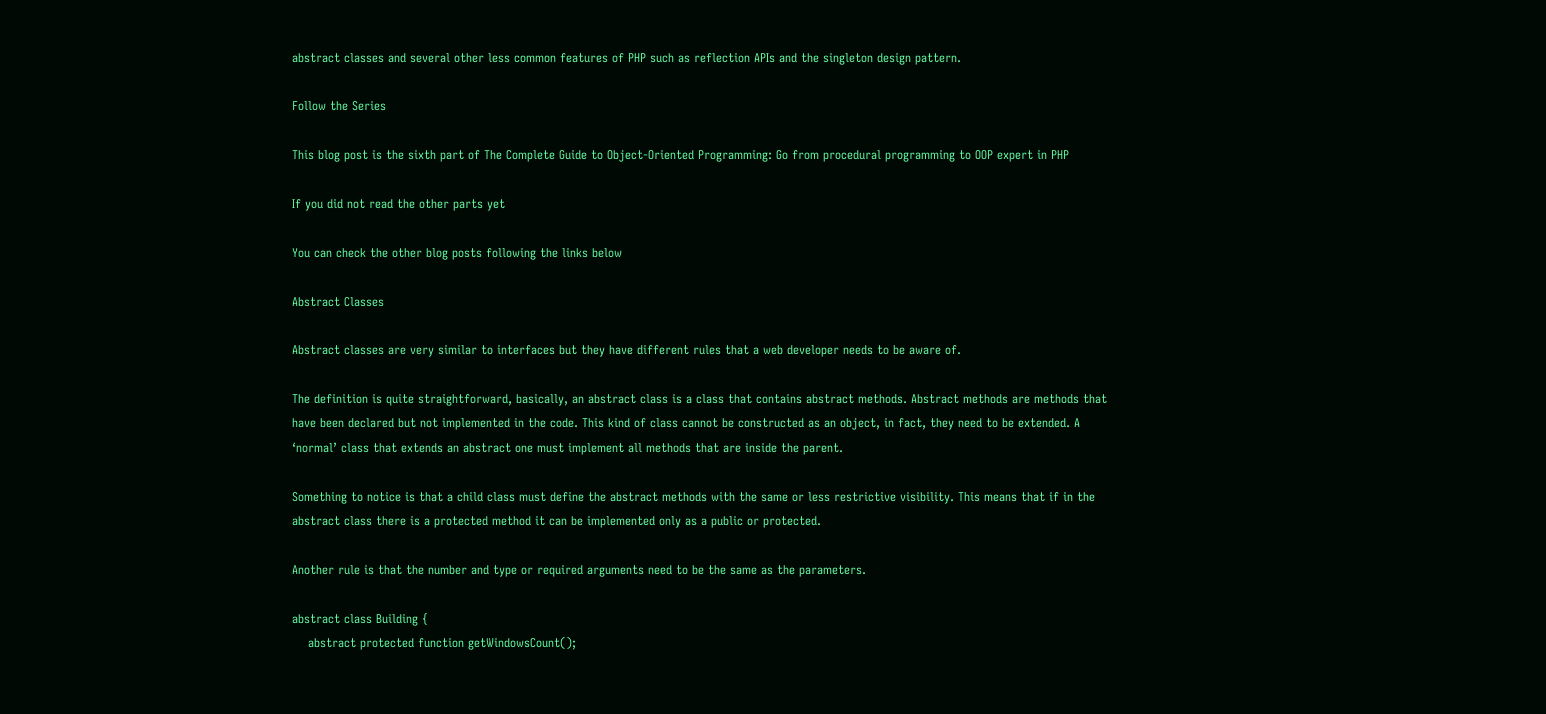abstract classes and several other less common features of PHP such as reflection APIs and the singleton design pattern.

Follow the Series

This blog post is the sixth part of The Complete Guide to Object-Oriented Programming: Go from procedural programming to OOP expert in PHP

If you did not read the other parts yet

You can check the other blog posts following the links below

Abstract Classes

Abstract classes are very similar to interfaces but they have different rules that a web developer needs to be aware of.

The definition is quite straightforward, basically, an abstract class is a class that contains abstract methods. Abstract methods are methods that have been declared but not implemented in the code. This kind of class cannot be constructed as an object, in fact, they need to be extended. A ‘normal’ class that extends an abstract one must implement all methods that are inside the parent.

Something to notice is that a child class must define the abstract methods with the same or less restrictive visibility. This means that if in the abstract class there is a protected method it can be implemented only as a public or protected.

Another rule is that the number and type or required arguments need to be the same as the parameters.

abstract class Building {
    abstract protected function getWindowsCount();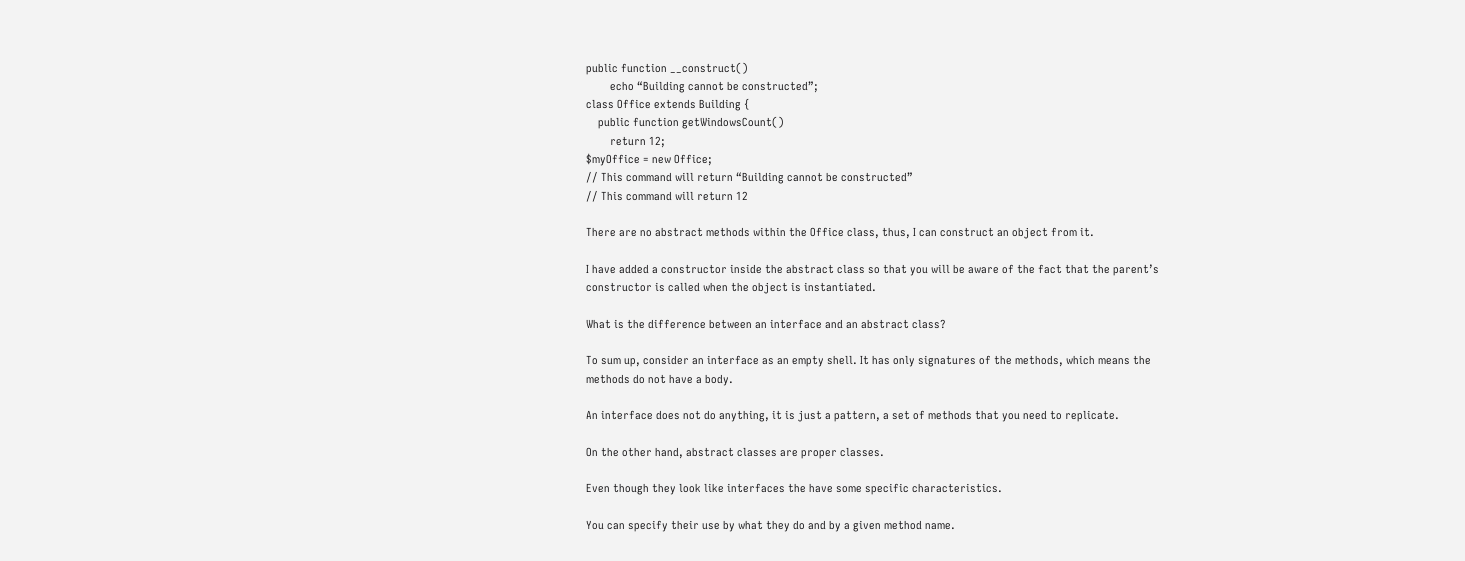public function __construct()
        echo “Building cannot be constructed”;
class Office extends Building {
    public function getWindowsCount()
        return 12;
$myOffice = new Office;
// This command will return “Building cannot be constructed”
// This command will return 12

There are no abstract methods within the Office class, thus, I can construct an object from it.

I have added a constructor inside the abstract class so that you will be aware of the fact that the parent’s constructor is called when the object is instantiated.

What is the difference between an interface and an abstract class?

To sum up, consider an interface as an empty shell. It has only signatures of the methods, which means the methods do not have a body.

An interface does not do anything, it is just a pattern, a set of methods that you need to replicate.

On the other hand, abstract classes are proper classes.

Even though they look like interfaces the have some specific characteristics.

You can specify their use by what they do and by a given method name.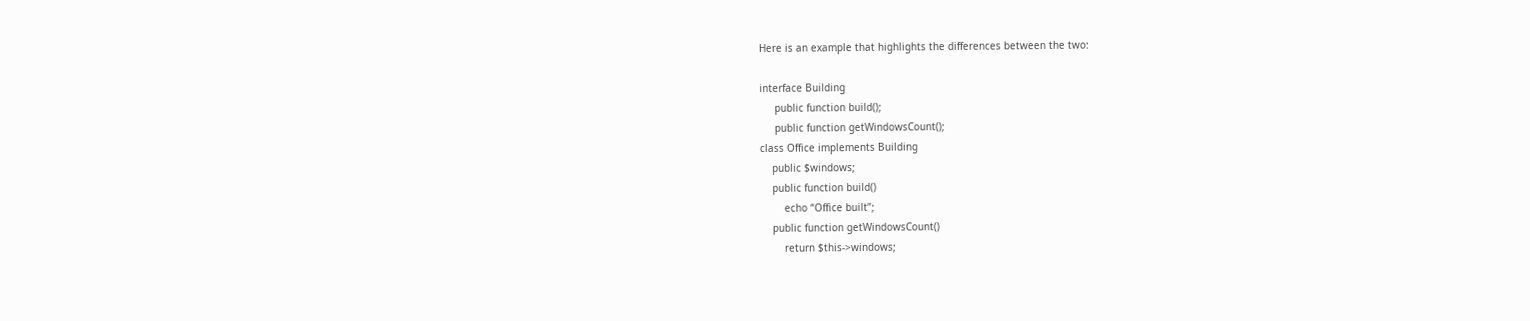Here is an example that highlights the differences between the two:

interface Building
     public function build();
     public function getWindowsCount();
class Office implements Building
    public $windows;
    public function build()
        echo “Office built”;
    public function getWindowsCount()
        return $this->windows;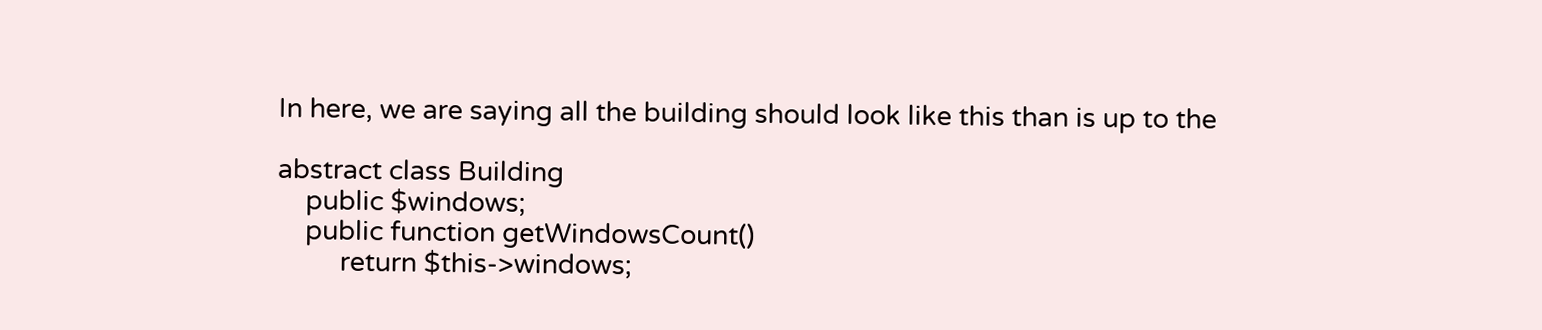In here, we are saying all the building should look like this than is up to the

abstract class Building
    public $windows;
    public function getWindowsCount()
         return $this->windows;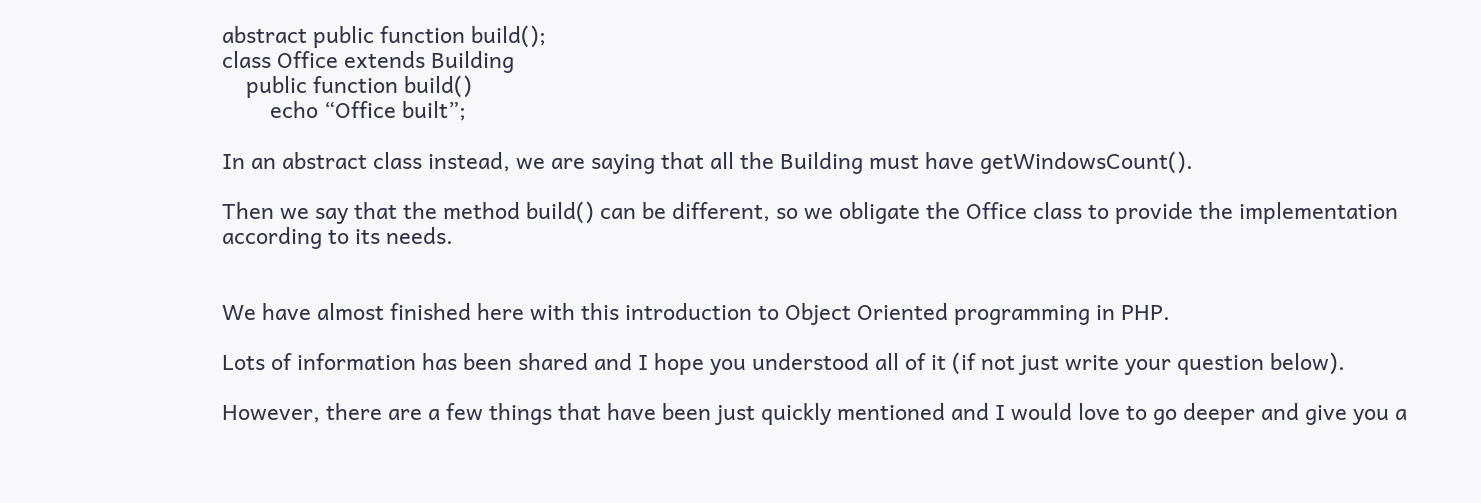abstract public function build();
class Office extends Building
    public function build()
        echo “Office built”;

In an abstract class instead, we are saying that all the Building must have getWindowsCount().

Then we say that the method build() can be different, so we obligate the Office class to provide the implementation according to its needs.


We have almost finished here with this introduction to Object Oriented programming in PHP.

Lots of information has been shared and I hope you understood all of it (if not just write your question below).

However, there are a few things that have been just quickly mentioned and I would love to go deeper and give you a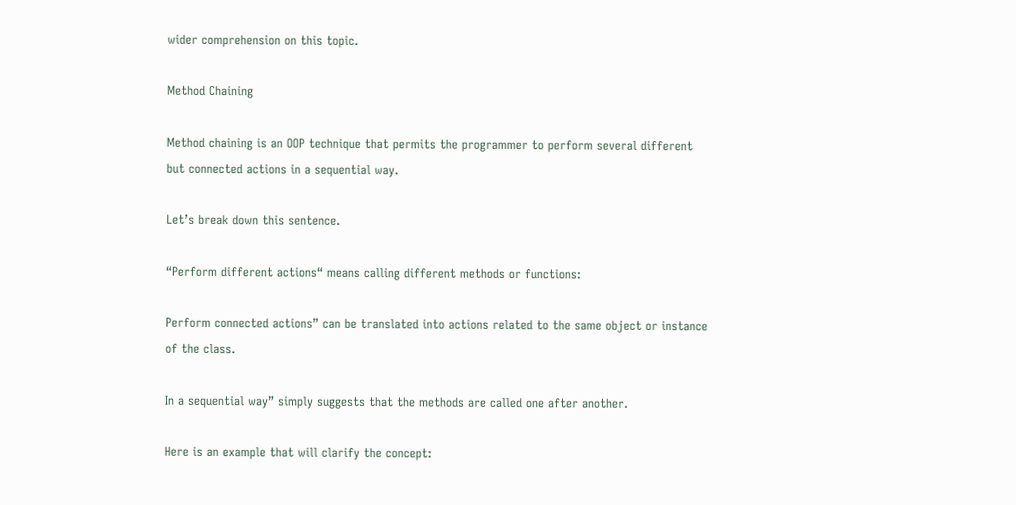wider comprehension on this topic.

Method Chaining

Method chaining is an OOP technique that permits the programmer to perform several different but connected actions in a sequential way.

Let’s break down this sentence.

“Perform different actions“ means calling different methods or functions:

Perform connected actions” can be translated into actions related to the same object or instance of the class.

In a sequential way” simply suggests that the methods are called one after another.

Here is an example that will clarify the concept: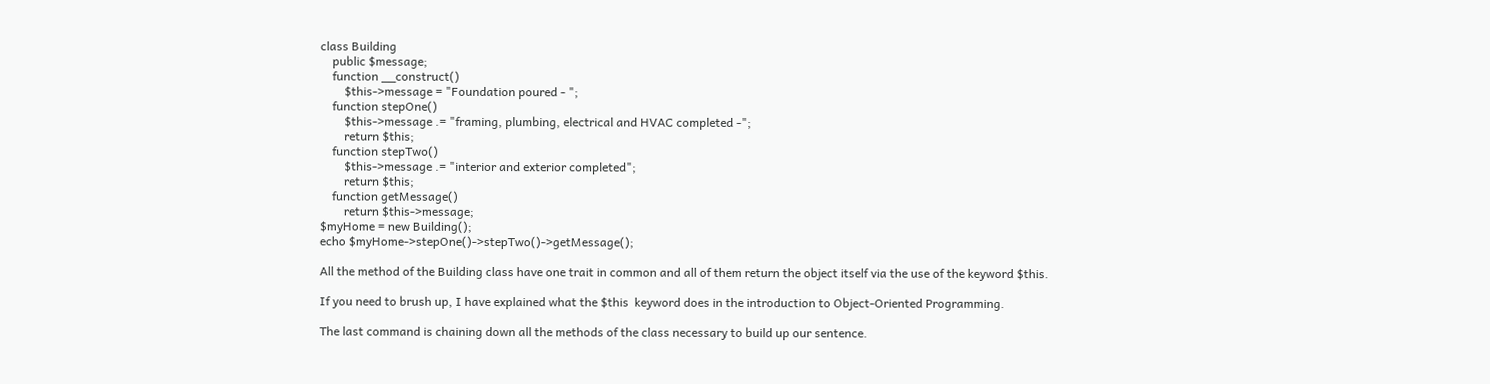class Building
    public $message;
    function __construct()
        $this->message = "Foundation poured - ";
    function stepOne()
        $this->message .= "framing, plumbing, electrical and HVAC completed -";
        return $this;
    function stepTwo()
        $this->message .= "interior and exterior completed";
        return $this;
    function getMessage()
        return $this->message;
$myHome = new Building();
echo $myHome->stepOne()->stepTwo()->getMessage();

All the method of the Building class have one trait in common and all of them return the object itself via the use of the keyword $this.

If you need to brush up, I have explained what the $this  keyword does in the introduction to Object-Oriented Programming.

The last command is chaining down all the methods of the class necessary to build up our sentence.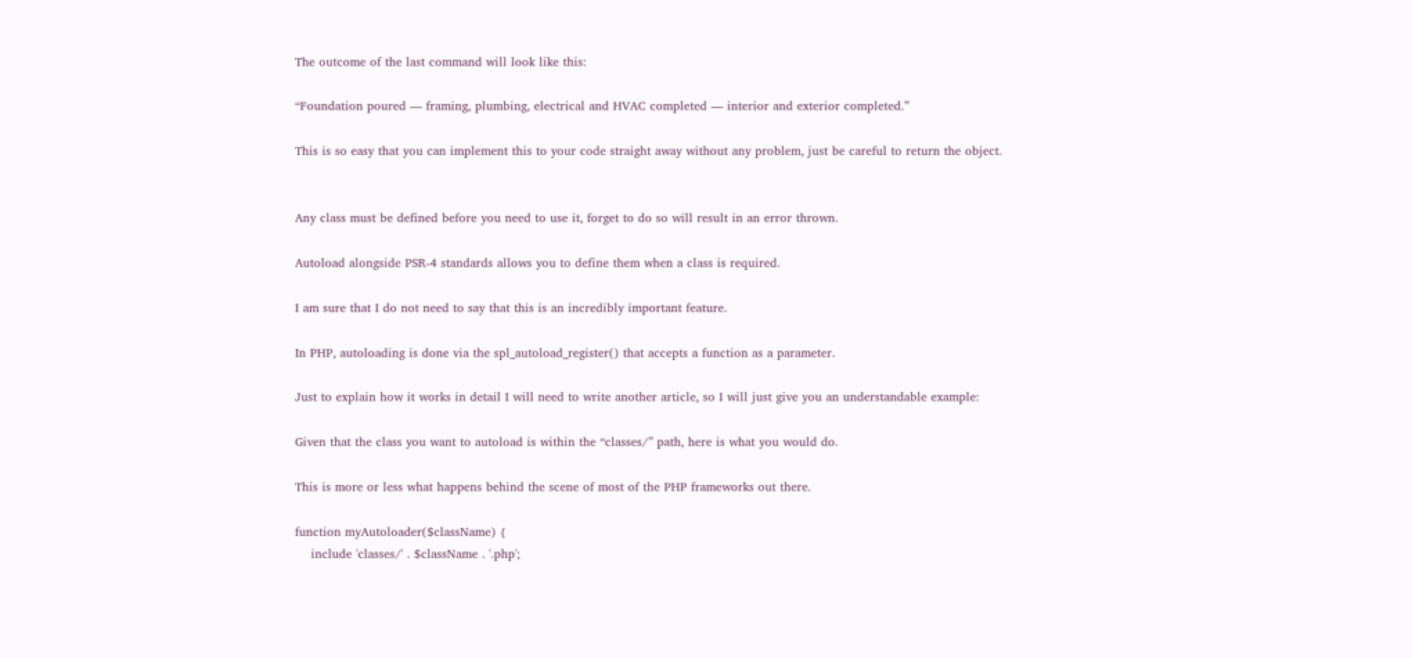The outcome of the last command will look like this:

“Foundation poured — framing, plumbing, electrical and HVAC completed — interior and exterior completed.”

This is so easy that you can implement this to your code straight away without any problem, just be careful to return the object.


Any class must be defined before you need to use it, forget to do so will result in an error thrown.

Autoload alongside PSR-4 standards allows you to define them when a class is required.

I am sure that I do not need to say that this is an incredibly important feature.

In PHP, autoloading is done via the spl_autoload_register() that accepts a function as a parameter.

Just to explain how it works in detail I will need to write another article, so I will just give you an understandable example:

Given that the class you want to autoload is within the “classes/” path, here is what you would do.

This is more or less what happens behind the scene of most of the PHP frameworks out there.

function myAutoloader($className) {
    include 'classes/' . $className . '.php';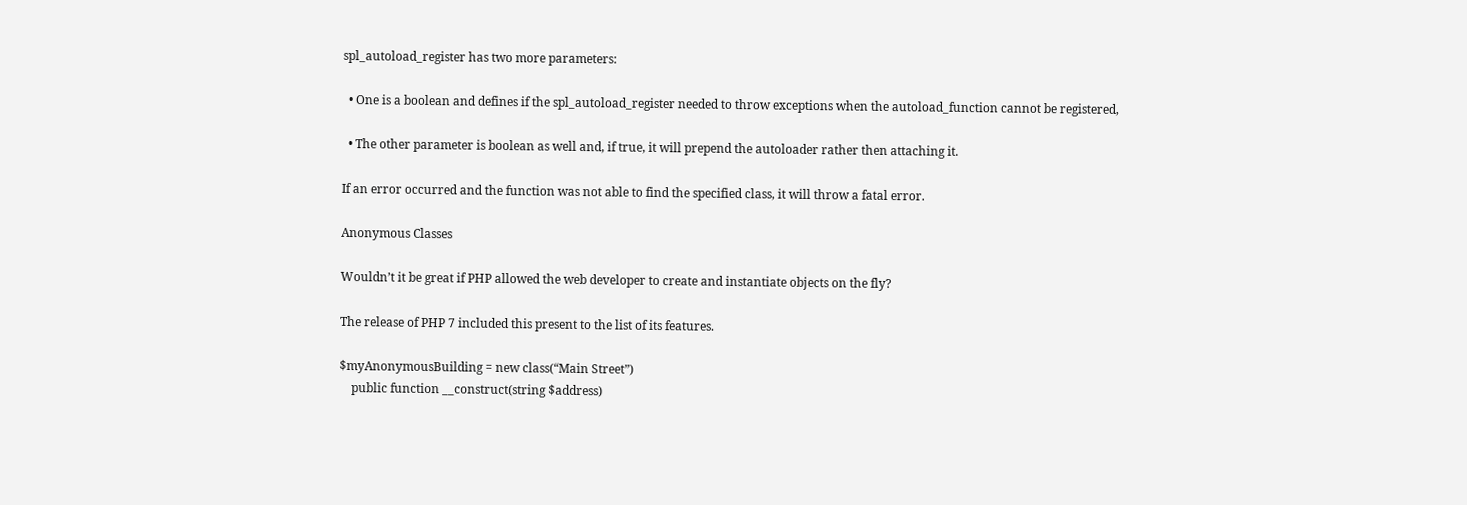spl_autoload_register has two more parameters:

  • One is a boolean and defines if the spl_autoload_register needed to throw exceptions when the autoload_function cannot be registered,

  • The other parameter is boolean as well and, if true, it will prepend the autoloader rather then attaching it.

If an error occurred and the function was not able to find the specified class, it will throw a fatal error.

Anonymous Classes

Wouldn’t it be great if PHP allowed the web developer to create and instantiate objects on the fly?

The release of PHP 7 included this present to the list of its features.

$myAnonymousBuilding = new class(“Main Street”)
    public function __construct(string $address)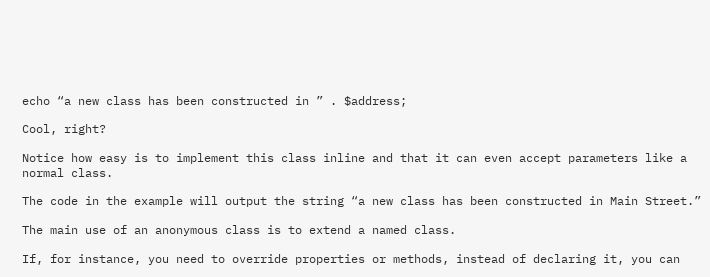echo “a new class has been constructed in ” . $address;

Cool, right?

Notice how easy is to implement this class inline and that it can even accept parameters like a normal class.

The code in the example will output the string “a new class has been constructed in Main Street.”

The main use of an anonymous class is to extend a named class.

If, for instance, you need to override properties or methods, instead of declaring it, you can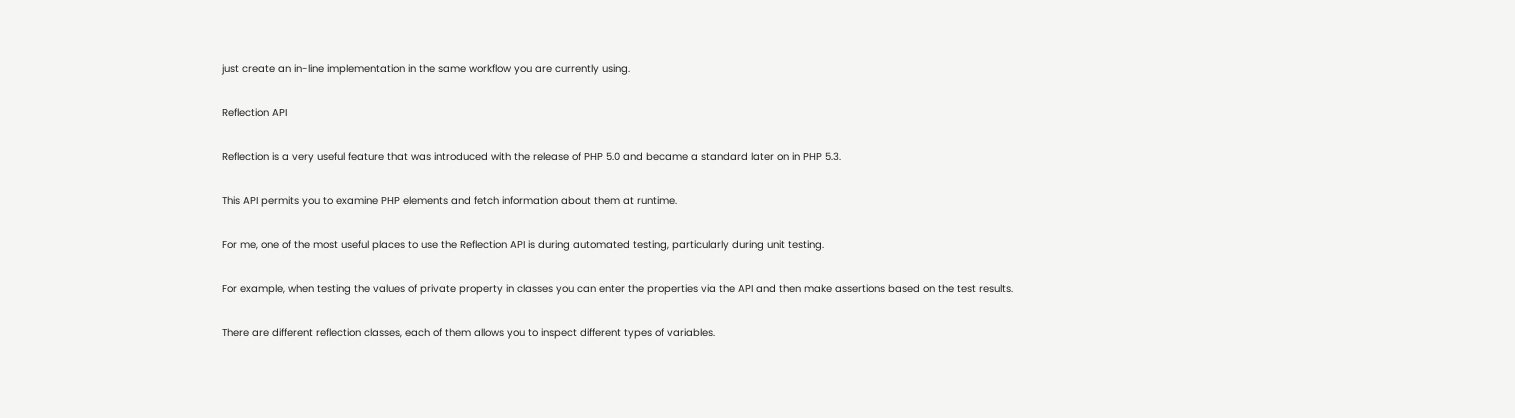just create an in-line implementation in the same workflow you are currently using.

Reflection API

Reflection is a very useful feature that was introduced with the release of PHP 5.0 and became a standard later on in PHP 5.3.

This API permits you to examine PHP elements and fetch information about them at runtime.

For me, one of the most useful places to use the Reflection API is during automated testing, particularly during unit testing.

For example, when testing the values of private property in classes you can enter the properties via the API and then make assertions based on the test results.

There are different reflection classes, each of them allows you to inspect different types of variables.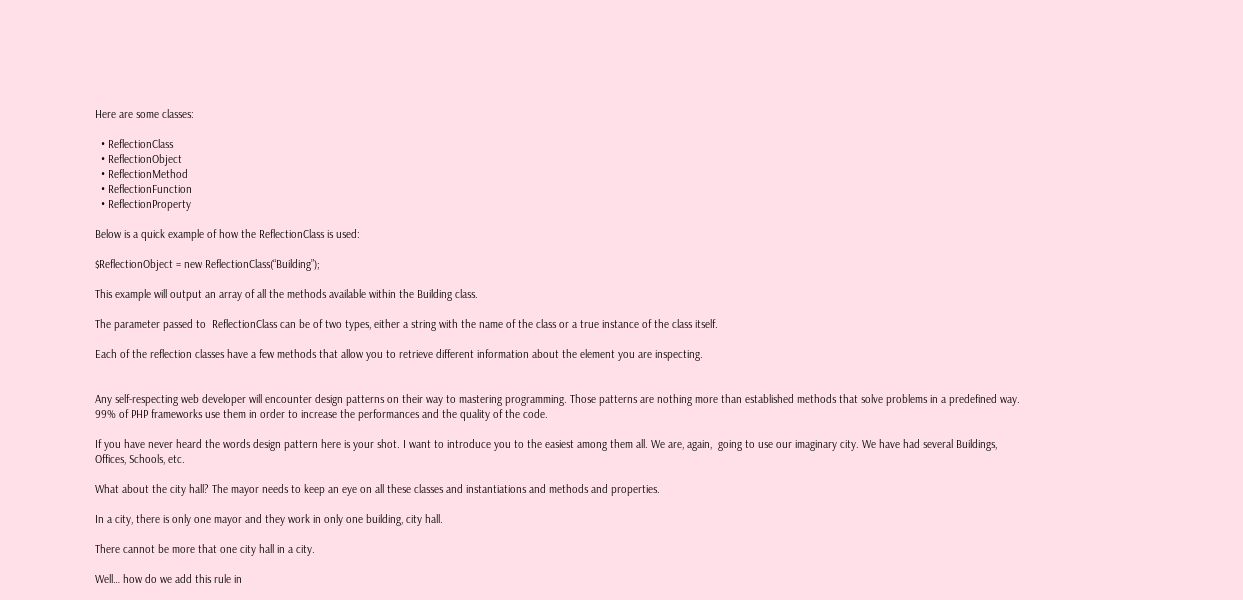Here are some classes:

  • ReflectionClass
  • ReflectionObject
  • ReflectionMethod
  • ReflectionFunction
  • ReflectionProperty

Below is a quick example of how the ReflectionClass is used:

$ReflectionObject = new ReflectionClass(“Building”);

This example will output an array of all the methods available within the Building class.

The parameter passed to  ReflectionClass can be of two types, either a string with the name of the class or a true instance of the class itself.

Each of the reflection classes have a few methods that allow you to retrieve different information about the element you are inspecting.


Any self-respecting web developer will encounter design patterns on their way to mastering programming. Those patterns are nothing more than established methods that solve problems in a predefined way. 99% of PHP frameworks use them in order to increase the performances and the quality of the code.

If you have never heard the words design pattern here is your shot. I want to introduce you to the easiest among them all. We are, again,  going to use our imaginary city. We have had several Buildings, Offices, Schools, etc.

What about the city hall? The mayor needs to keep an eye on all these classes and instantiations and methods and properties.

In a city, there is only one mayor and they work in only one building, city hall.

There cannot be more that one city hall in a city.

Well… how do we add this rule in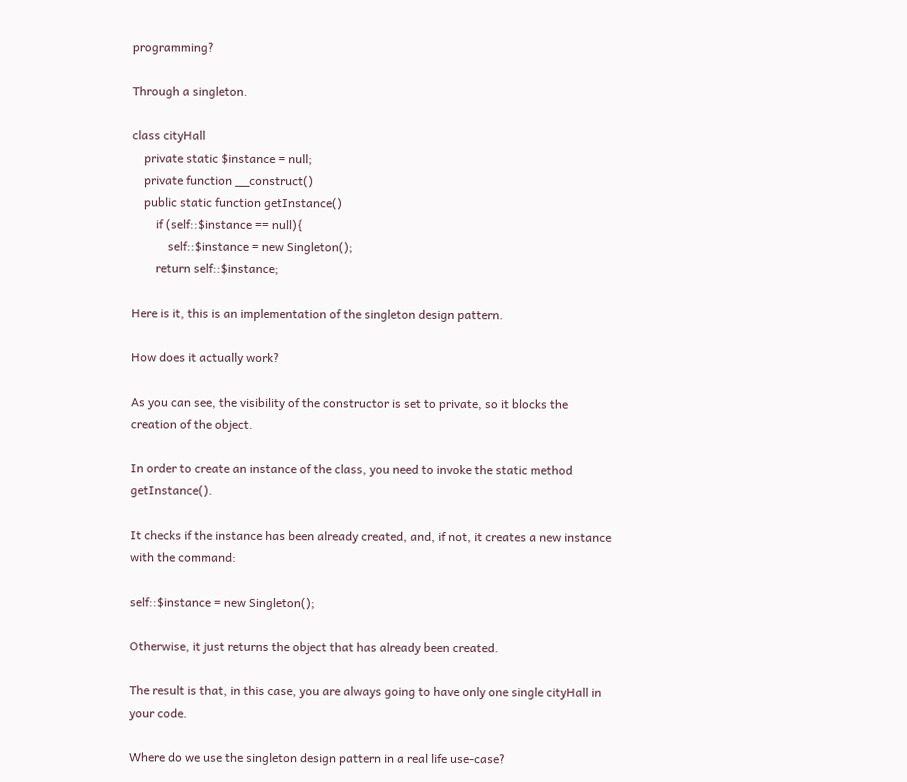programming?

Through a singleton.

class cityHall
    private static $instance = null;
    private function __construct()
    public static function getInstance()
        if (self::$instance == null){
            self::$instance = new Singleton();
        return self::$instance;

Here is it, this is an implementation of the singleton design pattern.

How does it actually work?

As you can see, the visibility of the constructor is set to private, so it blocks the creation of the object.

In order to create an instance of the class, you need to invoke the static method getInstance().

It checks if the instance has been already created, and, if not, it creates a new instance with the command:

self::$instance = new Singleton();

Otherwise, it just returns the object that has already been created.

The result is that, in this case, you are always going to have only one single cityHall in your code.

Where do we use the singleton design pattern in a real life use-case?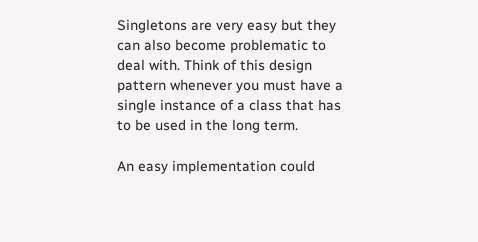Singletons are very easy but they can also become problematic to deal with. Think of this design pattern whenever you must have a single instance of a class that has to be used in the long term.

An easy implementation could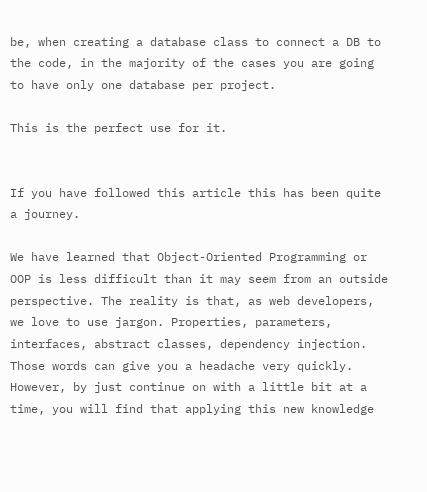be, when creating a database class to connect a DB to the code, in the majority of the cases you are going to have only one database per project.

This is the perfect use for it.


If you have followed this article this has been quite a journey.

We have learned that Object-Oriented Programming or OOP is less difficult than it may seem from an outside perspective. The reality is that, as web developers, we love to use jargon. Properties, parameters, interfaces, abstract classes, dependency injection. Those words can give you a headache very quickly. However, by just continue on with a little bit at a time, you will find that applying this new knowledge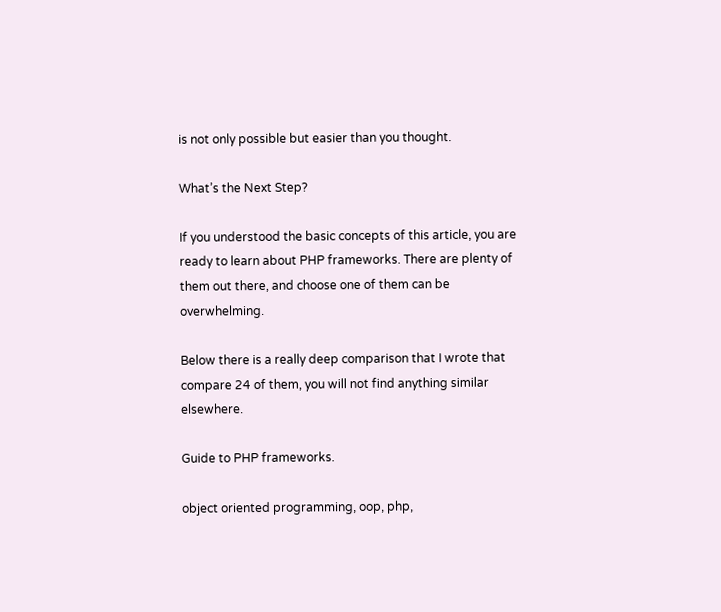is not only possible but easier than you thought.

What’s the Next Step?

If you understood the basic concepts of this article, you are ready to learn about PHP frameworks. There are plenty of them out there, and choose one of them can be overwhelming.

Below there is a really deep comparison that I wrote that compare 24 of them, you will not find anything similar elsewhere.

Guide to PHP frameworks.

object oriented programming, oop, php,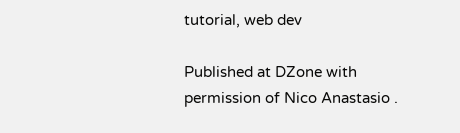tutorial, web dev

Published at DZone with permission of Nico Anastasio .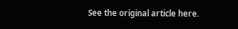See the original article here.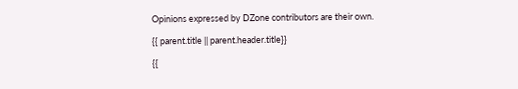Opinions expressed by DZone contributors are their own.

{{ parent.title || parent.header.title}}

{{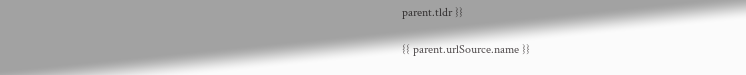parent.tldr }}

{{ parent.urlSource.name }}